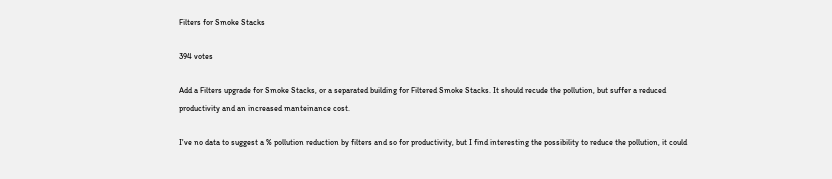Filters for Smoke Stacks

394 votes

Add a Filters upgrade for Smoke Stacks, or a separated building for Filtered Smoke Stacks. It should recude the pollution, but suffer a reduced productivity and an increased manteinance cost.

I've no data to suggest a % pollution reduction by filters and so for productivity, but I find interesting the possibility to reduce the pollution, it could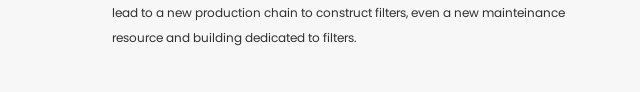lead to a new production chain to construct filters, even a new mainteinance resource and building dedicated to filters.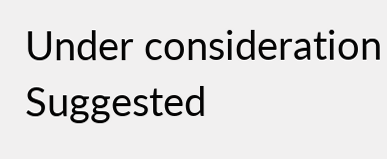Under consideration Suggested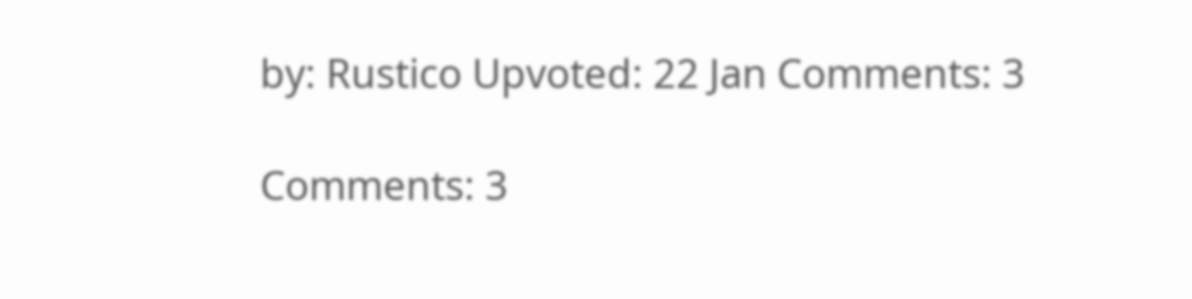by: Rustico Upvoted: 22 Jan Comments: 3

Comments: 3